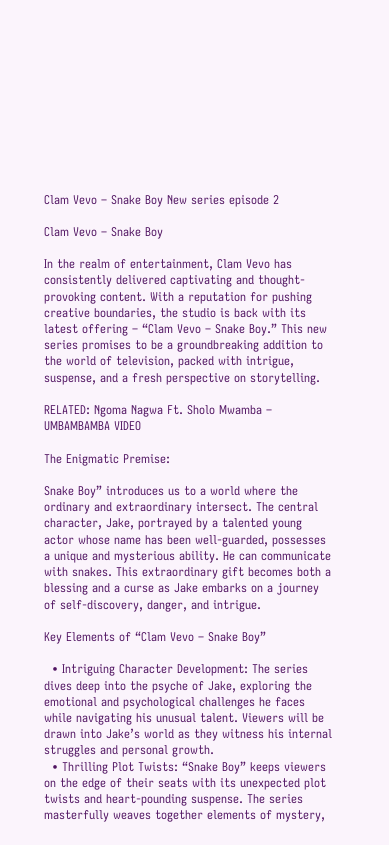Clam Vevo – Snake Boy New series episode 2

Clam Vevo – Snake Boy

In the realm of entertainment, Clam Vevo has consistently delivered captivating and thought-provoking content. With a reputation for pushing creative boundaries, the studio is back with its latest offering – “Clam Vevo – Snake Boy.” This new series promises to be a groundbreaking addition to the world of television, packed with intrigue, suspense, and a fresh perspective on storytelling.

RELATED: Ngoma Nagwa Ft. Sholo Mwamba – UMBAMBAMBA VIDEO

The Enigmatic Premise:

Snake Boy” introduces us to a world where the ordinary and extraordinary intersect. The central character, Jake, portrayed by a talented young actor whose name has been well-guarded, possesses a unique and mysterious ability. He can communicate with snakes. This extraordinary gift becomes both a blessing and a curse as Jake embarks on a journey of self-discovery, danger, and intrigue.

Key Elements of “Clam Vevo – Snake Boy”

  • Intriguing Character Development: The series dives deep into the psyche of Jake, exploring the emotional and psychological challenges he faces while navigating his unusual talent. Viewers will be drawn into Jake’s world as they witness his internal struggles and personal growth.
  • Thrilling Plot Twists: “Snake Boy” keeps viewers on the edge of their seats with its unexpected plot twists and heart-pounding suspense. The series masterfully weaves together elements of mystery,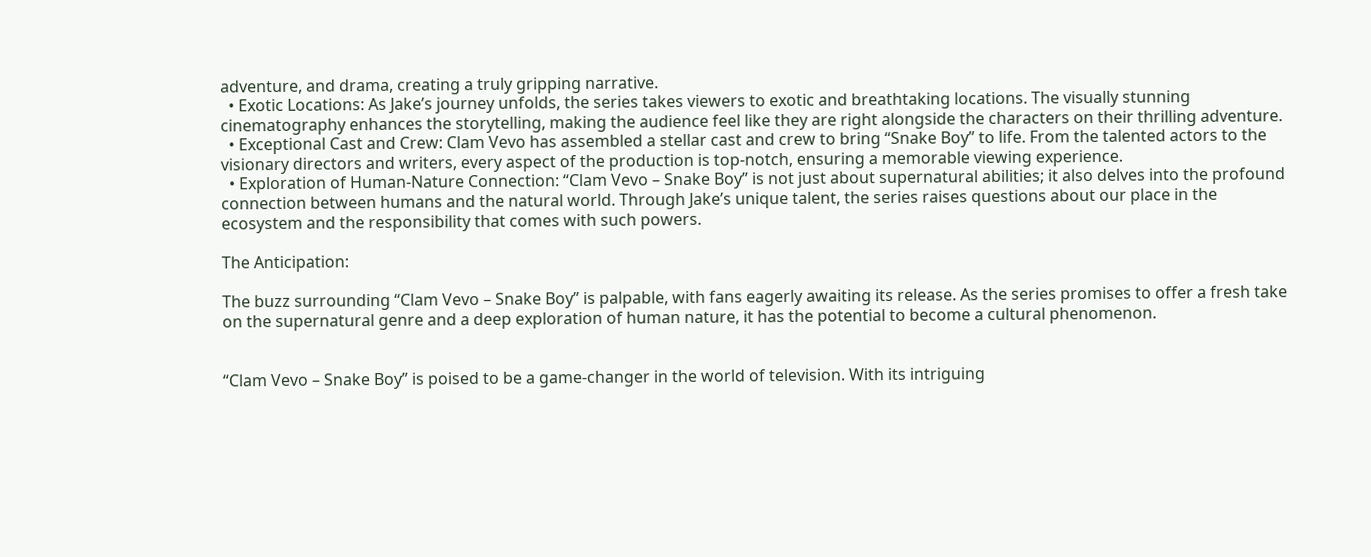adventure, and drama, creating a truly gripping narrative.
  • Exotic Locations: As Jake’s journey unfolds, the series takes viewers to exotic and breathtaking locations. The visually stunning cinematography enhances the storytelling, making the audience feel like they are right alongside the characters on their thrilling adventure.
  • Exceptional Cast and Crew: Clam Vevo has assembled a stellar cast and crew to bring “Snake Boy” to life. From the talented actors to the visionary directors and writers, every aspect of the production is top-notch, ensuring a memorable viewing experience.
  • Exploration of Human-Nature Connection: “Clam Vevo – Snake Boy” is not just about supernatural abilities; it also delves into the profound connection between humans and the natural world. Through Jake’s unique talent, the series raises questions about our place in the ecosystem and the responsibility that comes with such powers.

The Anticipation:

The buzz surrounding “Clam Vevo – Snake Boy” is palpable, with fans eagerly awaiting its release. As the series promises to offer a fresh take on the supernatural genre and a deep exploration of human nature, it has the potential to become a cultural phenomenon.


“Clam Vevo – Snake Boy” is poised to be a game-changer in the world of television. With its intriguing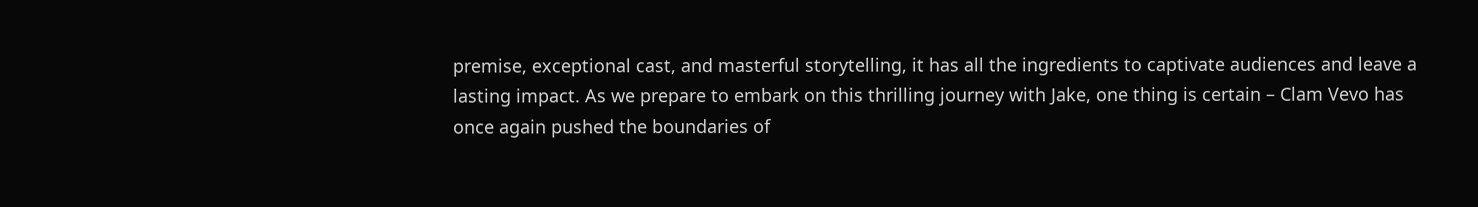premise, exceptional cast, and masterful storytelling, it has all the ingredients to captivate audiences and leave a lasting impact. As we prepare to embark on this thrilling journey with Jake, one thing is certain – Clam Vevo has once again pushed the boundaries of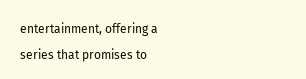entertainment, offering a series that promises to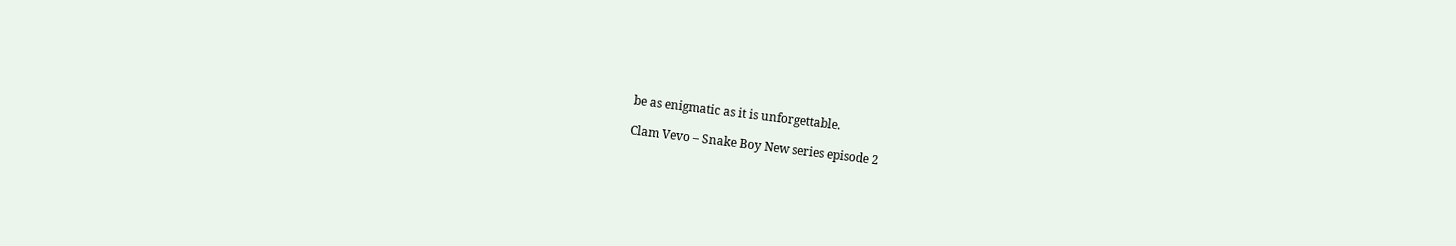be as enigmatic as it is unforgettable.

Clam Vevo – Snake Boy New series episode 2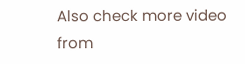Also check more video from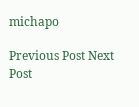michapo

Previous Post Next Post